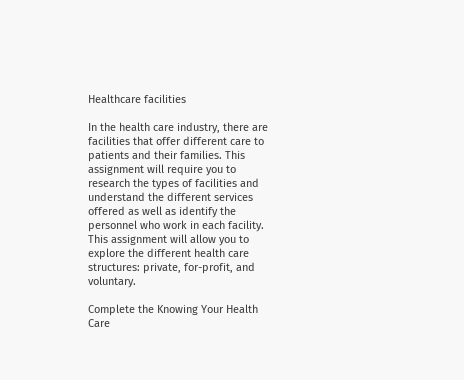Healthcare facilities

In the health care industry, there are facilities that offer different care to patients and their families. This assignment will require you to research the types of facilities and understand the different services offered as well as identify the personnel who work in each facility. This assignment will allow you to explore the different health care structures: private, for-profit, and voluntary.

Complete the Knowing Your Health Care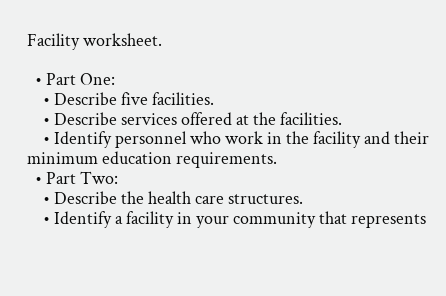Facility worksheet.

  • Part One:
    • Describe five facilities.
    • Describe services offered at the facilities.
    • Identify personnel who work in the facility and their minimum education requirements.
  • Part Two:
    • Describe the health care structures.
    • Identify a facility in your community that represents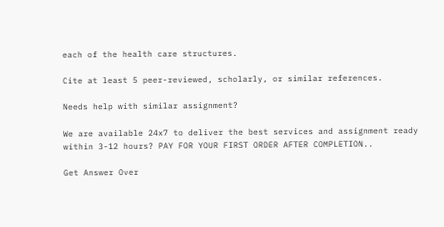each of the health care structures.

Cite at least 5 peer-reviewed, scholarly, or similar references.

Needs help with similar assignment?

We are available 24x7 to deliver the best services and assignment ready within 3-12 hours? PAY FOR YOUR FIRST ORDER AFTER COMPLETION..

Get Answer Over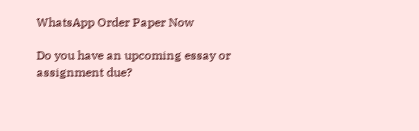WhatsApp Order Paper Now

Do you have an upcoming essay or assignment due?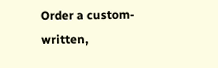Order a custom-written,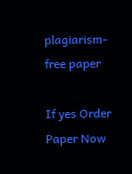plagiarism-free paper

If yes Order Paper Now